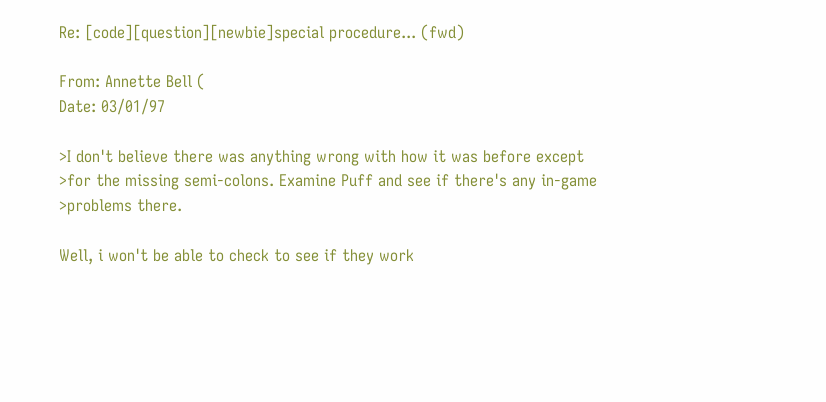Re: [code][question][newbie]special procedure... (fwd)

From: Annette Bell (
Date: 03/01/97

>I don't believe there was anything wrong with how it was before except
>for the missing semi-colons. Examine Puff and see if there's any in-game
>problems there.

Well, i won't be able to check to see if they work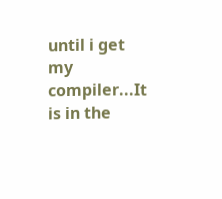until i get my
compiler...It is in the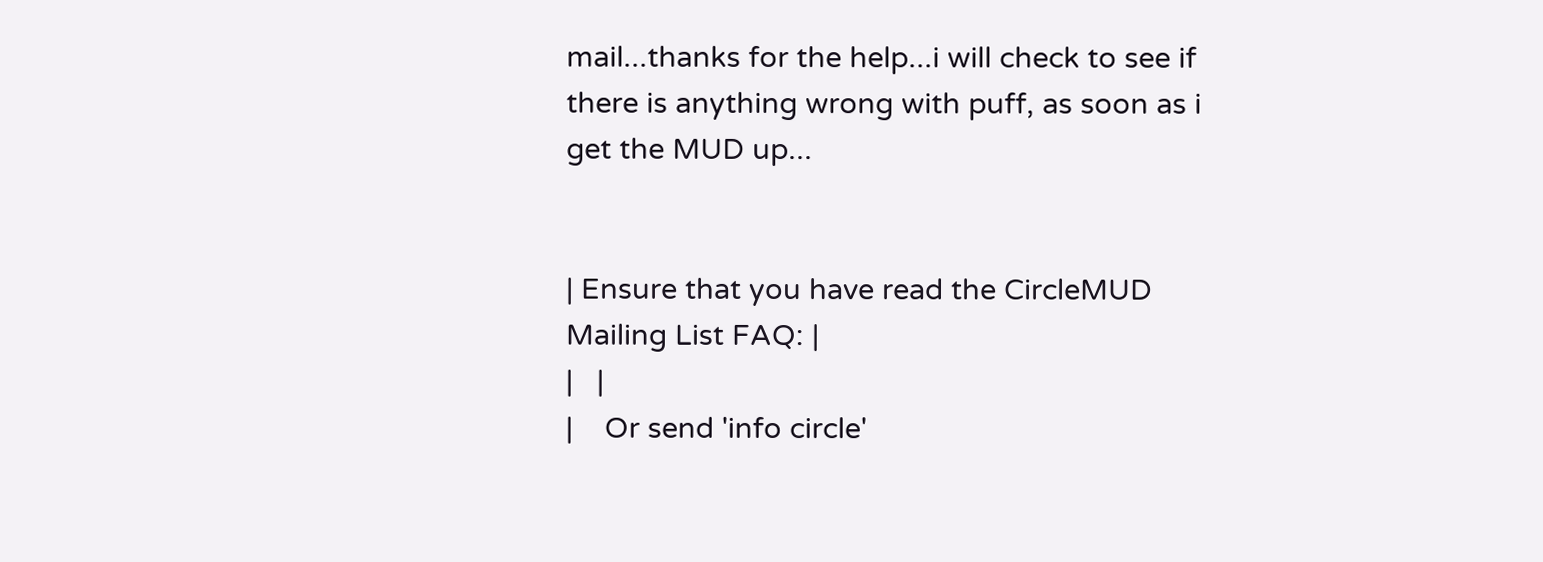mail...thanks for the help...i will check to see if
there is anything wrong with puff, as soon as i get the MUD up...


| Ensure that you have read the CircleMUD Mailing List FAQ: |
|   |
|    Or send 'info circle'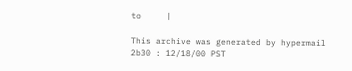to     |

This archive was generated by hypermail 2b30 : 12/18/00 PST